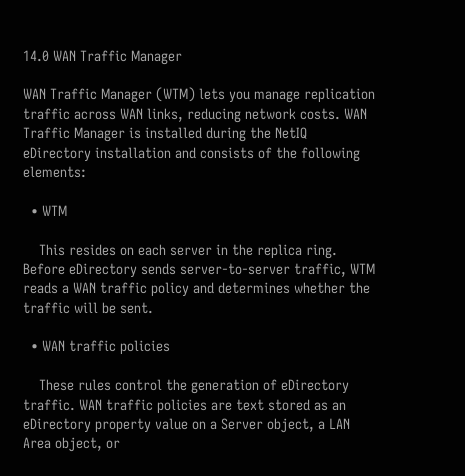14.0 WAN Traffic Manager

WAN Traffic Manager (WTM) lets you manage replication traffic across WAN links, reducing network costs. WAN Traffic Manager is installed during the NetIQ eDirectory installation and consists of the following elements:

  • WTM

    This resides on each server in the replica ring. Before eDirectory sends server-to-server traffic, WTM reads a WAN traffic policy and determines whether the traffic will be sent.

  • WAN traffic policies

    These rules control the generation of eDirectory traffic. WAN traffic policies are text stored as an eDirectory property value on a Server object, a LAN Area object, or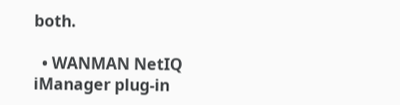both.

  • WANMAN NetIQ iManager plug-in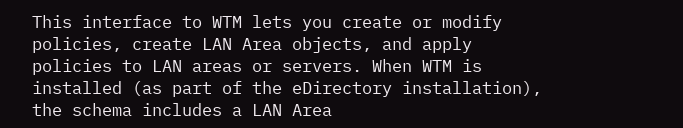This interface to WTM lets you create or modify policies, create LAN Area objects, and apply policies to LAN areas or servers. When WTM is installed (as part of the eDirectory installation), the schema includes a LAN Area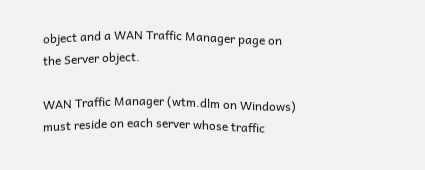object and a WAN Traffic Manager page on the Server object.

WAN Traffic Manager (wtm.dlm on Windows) must reside on each server whose traffic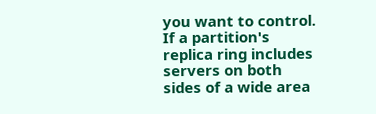you want to control. If a partition's replica ring includes servers on both sides of a wide area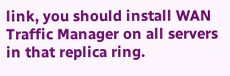link, you should install WAN Traffic Manager on all servers in that replica ring.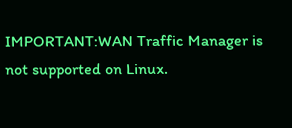IMPORTANT:WAN Traffic Manager is not supported on Linux.